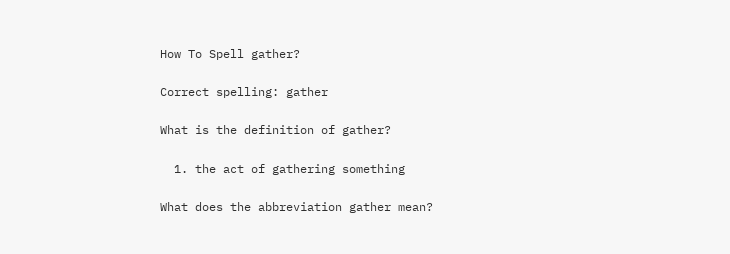How To Spell gather?

Correct spelling: gather

What is the definition of gather?

  1. the act of gathering something

What does the abbreviation gather mean?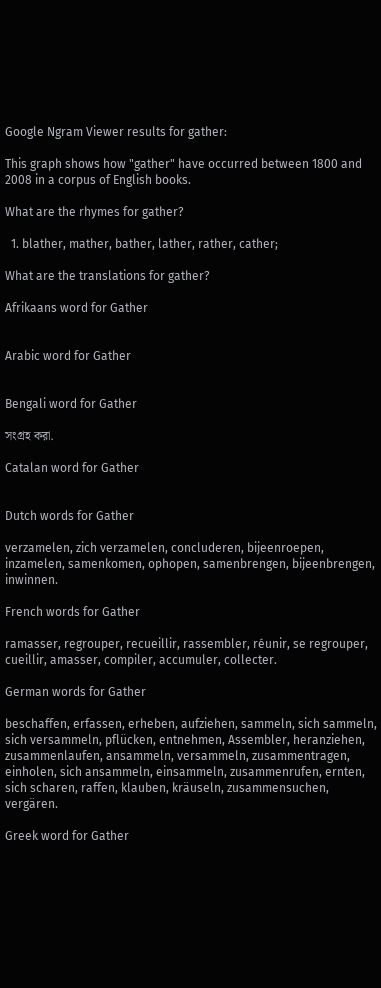Google Ngram Viewer results for gather:

This graph shows how "gather" have occurred between 1800 and 2008 in a corpus of English books.

What are the rhymes for gather?

  1. blather, mather, bather, lather, rather, cather;

What are the translations for gather?

Afrikaans word for Gather


Arabic word for Gather


Bengali word for Gather

সংগ্রহ করা.

Catalan word for Gather


Dutch words for Gather

verzamelen, zich verzamelen, concluderen, bijeenroepen, inzamelen, samenkomen, ophopen, samenbrengen, bijeenbrengen, inwinnen.

French words for Gather

ramasser, regrouper, recueillir, rassembler, réunir, se regrouper, cueillir, amasser, compiler, accumuler, collecter.

German words for Gather

beschaffen, erfassen, erheben, aufziehen, sammeln, sich sammeln, sich versammeln, pflücken, entnehmen, Assembler, heranziehen, zusammenlaufen, ansammeln, versammeln, zusammentragen, einholen, sich ansammeln, einsammeln, zusammenrufen, ernten, sich scharen, raffen, klauben, kräuseln, zusammensuchen, vergären.

Greek word for Gather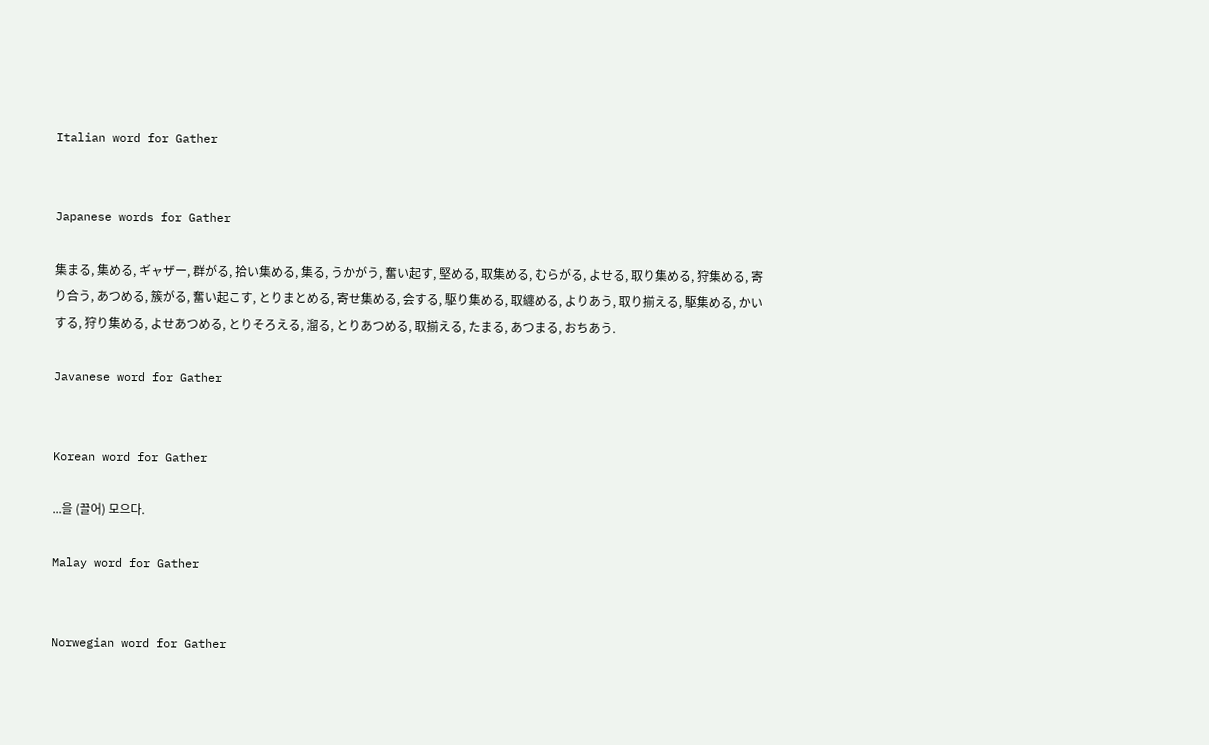Italian word for Gather


Japanese words for Gather

集まる, 集める, ギャザー, 群がる, 拾い集める, 集る, うかがう, 奮い起す, 堅める, 取集める, むらがる, よせる, 取り集める, 狩集める, 寄り合う, あつめる, 簇がる, 奮い起こす, とりまとめる, 寄せ集める, 会する, 駆り集める, 取纏める, よりあう, 取り揃える, 駆集める, かいする, 狩り集める, よせあつめる, とりそろえる, 溜る, とりあつめる, 取揃える, たまる, あつまる, おちあう.

Javanese word for Gather


Korean word for Gather

...을 (끌어) 모으다.

Malay word for Gather


Norwegian word for Gather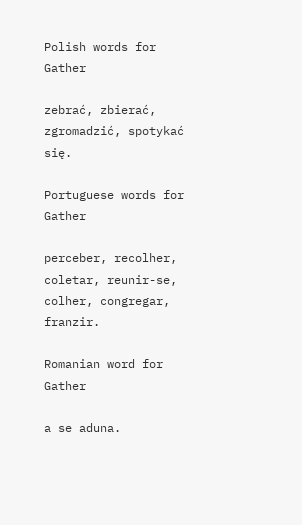Polish words for Gather

zebrać, zbierać, zgromadzić, spotykać się.

Portuguese words for Gather

perceber, recolher, coletar, reunir-se, colher, congregar, franzir.

Romanian word for Gather

a se aduna.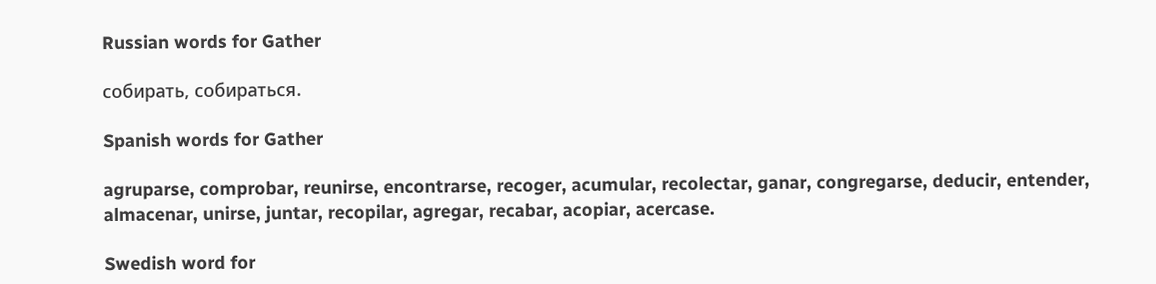Russian words for Gather

собирать, собираться.

Spanish words for Gather

agruparse, comprobar, reunirse, encontrarse, recoger, acumular, recolectar, ganar, congregarse, deducir, entender, almacenar, unirse, juntar, recopilar, agregar, recabar, acopiar, acercase.

Swedish word for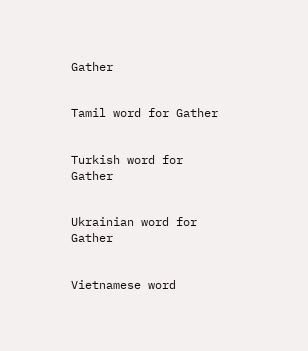Gather


Tamil word for Gather


Turkish word for Gather


Ukrainian word for Gather


Vietnamese word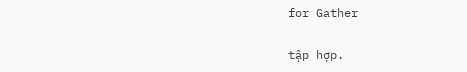for Gather

tập hợp.